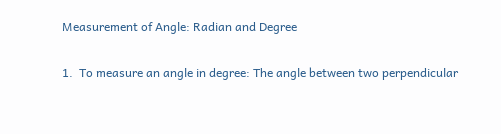Measurement of Angle: Radian and Degree

1.  To measure an angle in degree: The angle between two perpendicular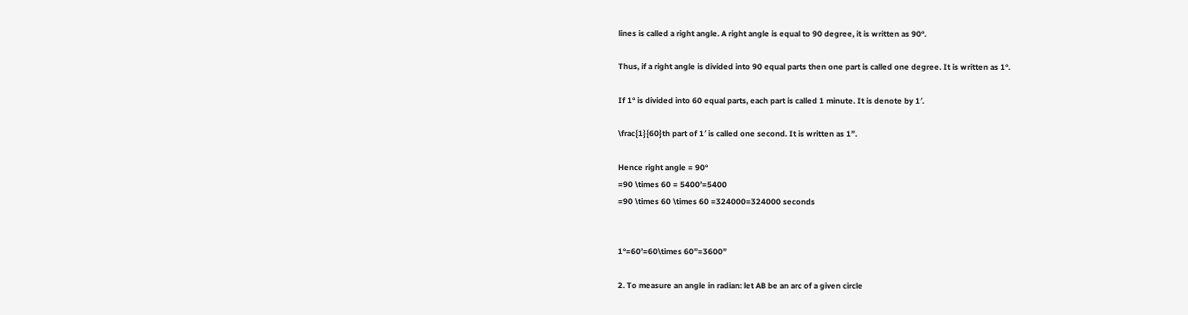lines is called a right angle. A right angle is equal to 90 degree, it is written as 90°.

Thus, if a right angle is divided into 90 equal parts then one part is called one degree. It is written as 1°.

If 1° is divided into 60 equal parts, each part is called 1 minute. It is denote by 1′.

\frac{1}{60}th part of 1′ is called one second. It is written as 1”.

Hence right angle = 90°
=90 \times 60 = 5400’=5400
=90 \times 60 \times 60 =324000=324000 seconds


1°=60’=60\times 60”=3600”

2. To measure an angle in radian: let AB be an arc of a given circle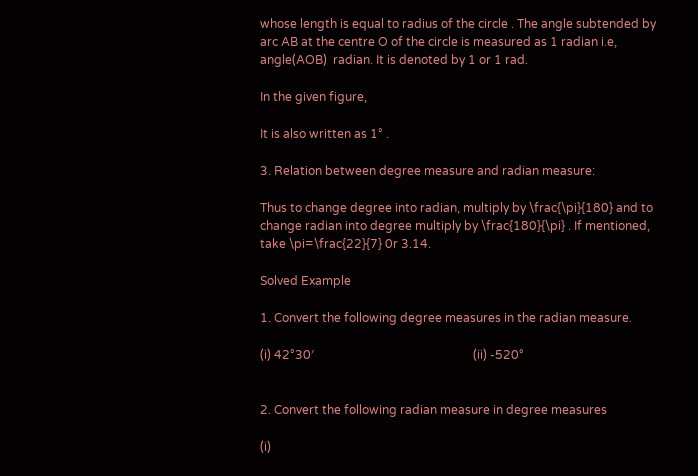whose length is equal to radius of the circle . The angle subtended by arc AB at the centre O of the circle is measured as 1 radian i.e, angle(AOB)  radian. It is denoted by 1 or 1 rad.

In the given figure,

It is also written as 1° .

3. Relation between degree measure and radian measure:

Thus to change degree into radian, multiply by \frac{\pi}{180} and to change radian into degree multiply by \frac{180}{\pi} . If mentioned, take \pi=\frac{22}{7} 0r 3.14.

Solved Example

1. Convert the following degree measures in the radian measure.

(i) 42°30′                                                     (ii) -520°


2. Convert the following radian measure in degree measures

(i)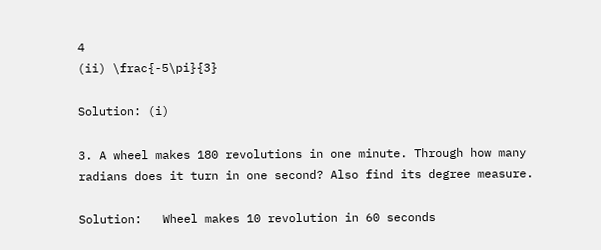4                                                                  (ii) \frac{-5\pi}{3}

Solution: (i)

3. A wheel makes 180 revolutions in one minute. Through how many radians does it turn in one second? Also find its degree measure.

Solution:   Wheel makes 10 revolution in 60 seconds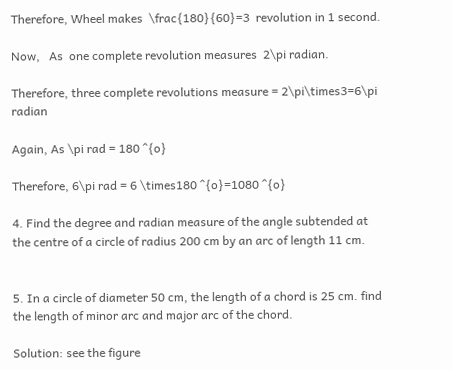Therefore, Wheel makes  \frac{180}{60}=3  revolution in 1 second.

Now,   As  one complete revolution measures  2\pi radian.

Therefore, three complete revolutions measure = 2\pi\times3=6\pi  radian

Again, As \pi rad = 180 ^{o}

Therefore, 6\pi rad = 6 \times180 ^{o}=1080 ^{o}

4. Find the degree and radian measure of the angle subtended at the centre of a circle of radius 200 cm by an arc of length 11 cm.


5. In a circle of diameter 50 cm, the length of a chord is 25 cm. find the length of minor arc and major arc of the chord.

Solution: see the figure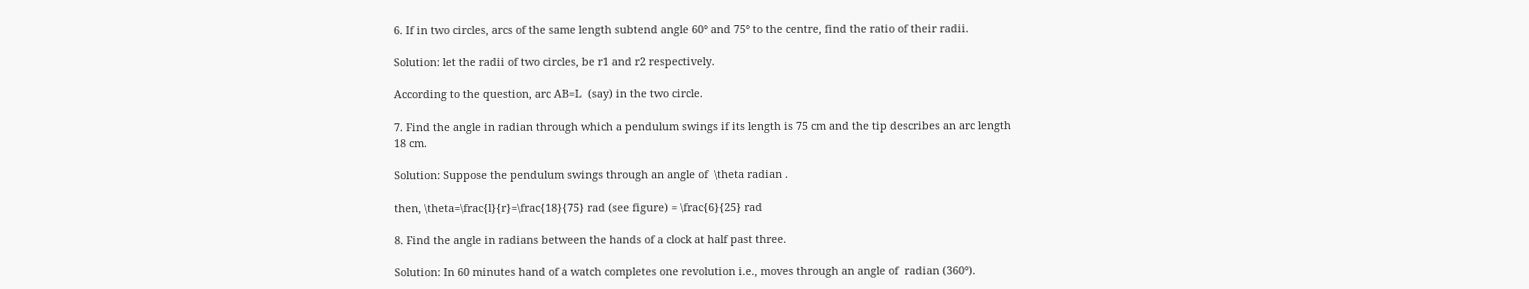6. If in two circles, arcs of the same length subtend angle 60° and 75° to the centre, find the ratio of their radii.

Solution: let the radii of two circles, be r1 and r2 respectively.

According to the question, arc AB=L  (say) in the two circle.

7. Find the angle in radian through which a pendulum swings if its length is 75 cm and the tip describes an arc length 18 cm.

Solution: Suppose the pendulum swings through an angle of  \theta radian .

then, \theta=\frac{l}{r}=\frac{18}{75} rad (see figure) = \frac{6}{25} rad

8. Find the angle in radians between the hands of a clock at half past three.

Solution: In 60 minutes hand of a watch completes one revolution i.e., moves through an angle of  radian (360°).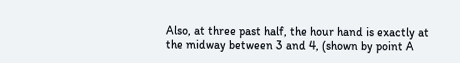Also, at three past half, the hour hand is exactly at the midway between 3 and 4, (shown by point A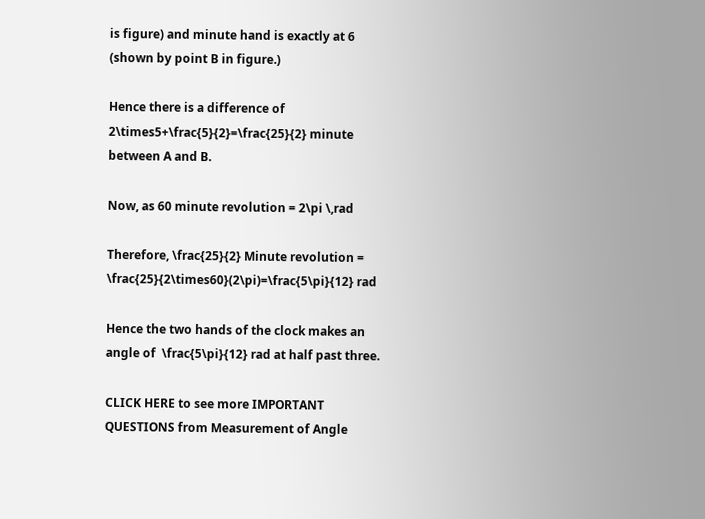is figure) and minute hand is exactly at 6 (shown by point B in figure.)

Hence there is a difference of 2\times5+\frac{5}{2}=\frac{25}{2} minute between A and B.

Now, as 60 minute revolution = 2\pi \,rad

Therefore, \frac{25}{2} Minute revolution = \frac{25}{2\times60}(2\pi)=\frac{5\pi}{12} rad

Hence the two hands of the clock makes an angle of  \frac{5\pi}{12} rad at half past three.

CLICK HERE to see more IMPORTANT QUESTIONS from Measurement of Angle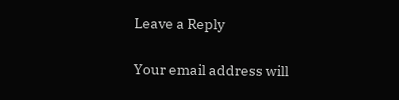Leave a Reply

Your email address will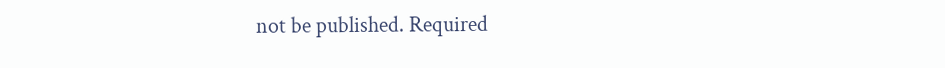not be published. Required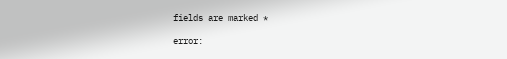fields are marked *

error: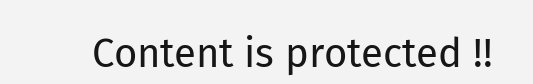Content is protected !!